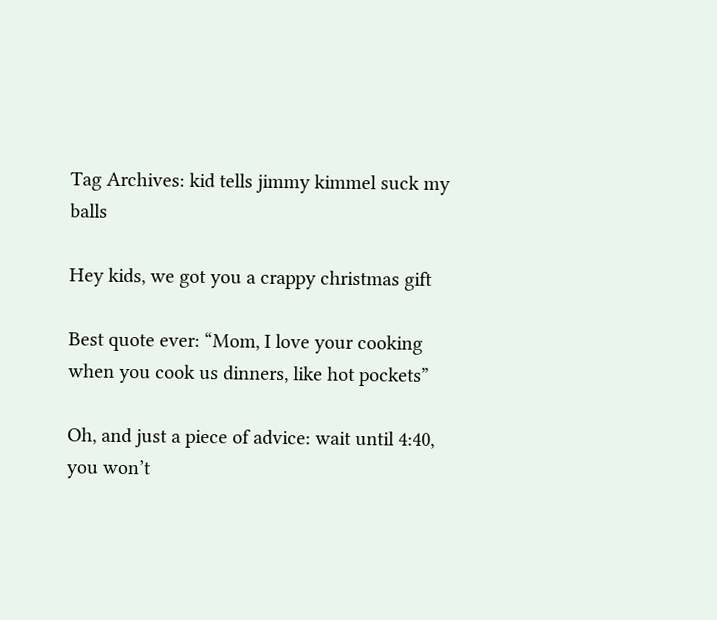Tag Archives: kid tells jimmy kimmel suck my balls

Hey kids, we got you a crappy christmas gift

Best quote ever: “Mom, I love your cooking when you cook us dinners, like hot pockets”

Oh, and just a piece of advice: wait until 4:40, you won’t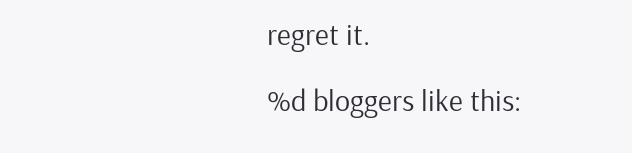regret it.

%d bloggers like this: